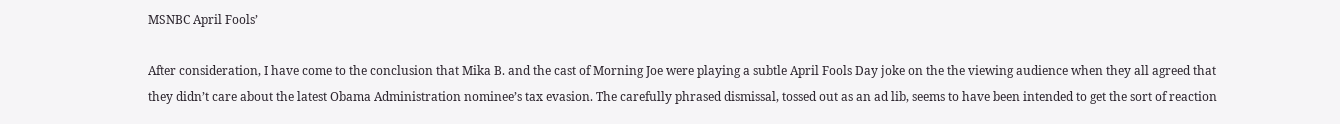MSNBC April Fools’

After consideration, I have come to the conclusion that Mika B. and the cast of Morning Joe were playing a subtle April Fools Day joke on the the viewing audience when they all agreed that they didn’t care about the latest Obama Administration nominee’s tax evasion. The carefully phrased dismissal, tossed out as an ad lib, seems to have been intended to get the sort of reaction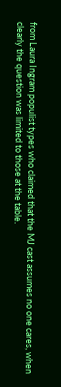from Laura Ingram populist types who claimed that the MJ cast assumes no one cares, when clearly the question was limited to those at the table.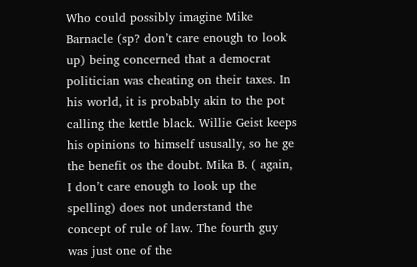Who could possibly imagine Mike Barnacle (sp? don’t care enough to look up) being concerned that a democrat politician was cheating on their taxes. In his world, it is probably akin to the pot calling the kettle black. Willie Geist keeps his opinions to himself ususally, so he ge the benefit os the doubt. Mika B. ( again, I don’t care enough to look up the spelling) does not understand the concept of rule of law. The fourth guy was just one of the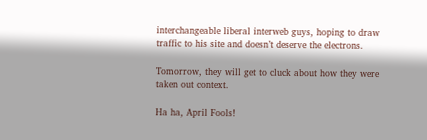interchangeable liberal interweb guys, hoping to draw traffic to his site and doesn’t deserve the electrons.

Tomorrow, they will get to cluck about how they were taken out context.

Ha ha, April Fools!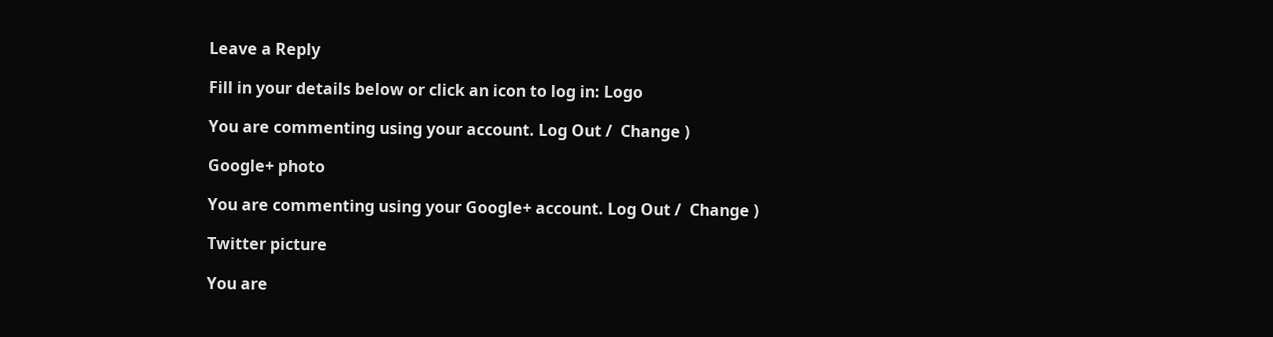Leave a Reply

Fill in your details below or click an icon to log in: Logo

You are commenting using your account. Log Out /  Change )

Google+ photo

You are commenting using your Google+ account. Log Out /  Change )

Twitter picture

You are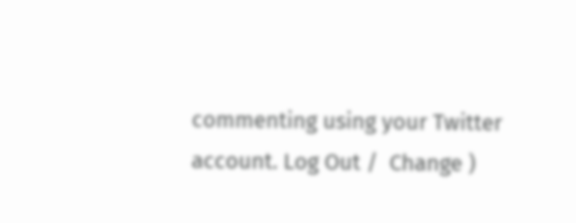commenting using your Twitter account. Log Out /  Change )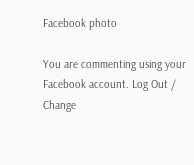Facebook photo

You are commenting using your Facebook account. Log Out /  Change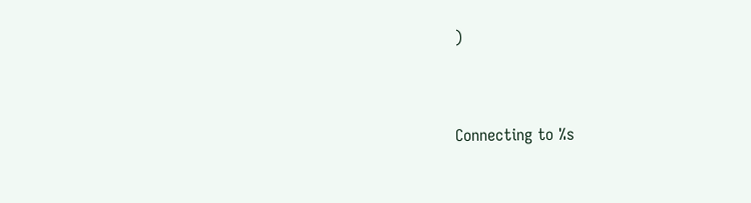)


Connecting to %s